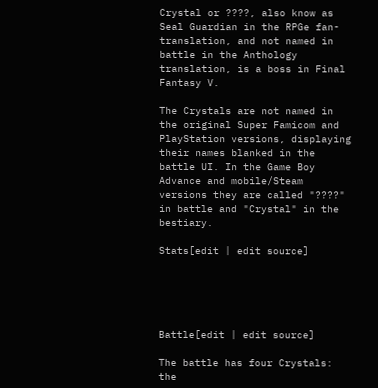Crystal or ????, also know as Seal Guardian in the RPGe fan-translation, and not named in battle in the Anthology translation, is a boss in Final Fantasy V.

The Crystals are not named in the original Super Famicom and PlayStation versions, displaying their names blanked in the battle UI. In the Game Boy Advance and mobile/Steam versions they are called "????" in battle and "Crystal" in the bestiary.

Stats[edit | edit source]





Battle[edit | edit source]

The battle has four Crystals: the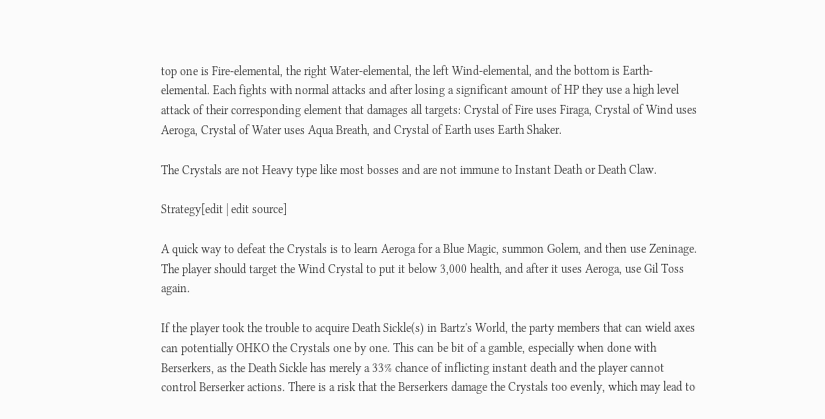top one is Fire-elemental, the right Water-elemental, the left Wind-elemental, and the bottom is Earth-elemental. Each fights with normal attacks and after losing a significant amount of HP they use a high level attack of their corresponding element that damages all targets: Crystal of Fire uses Firaga, Crystal of Wind uses Aeroga, Crystal of Water uses Aqua Breath, and Crystal of Earth uses Earth Shaker.

The Crystals are not Heavy type like most bosses and are not immune to Instant Death or Death Claw.

Strategy[edit | edit source]

A quick way to defeat the Crystals is to learn Aeroga for a Blue Magic, summon Golem, and then use Zeninage. The player should target the Wind Crystal to put it below 3,000 health, and after it uses Aeroga, use Gil Toss again.

If the player took the trouble to acquire Death Sickle(s) in Bartz's World, the party members that can wield axes can potentially OHKO the Crystals one by one. This can be bit of a gamble, especially when done with Berserkers, as the Death Sickle has merely a 33% chance of inflicting instant death and the player cannot control Berserker actions. There is a risk that the Berserkers damage the Crystals too evenly, which may lead to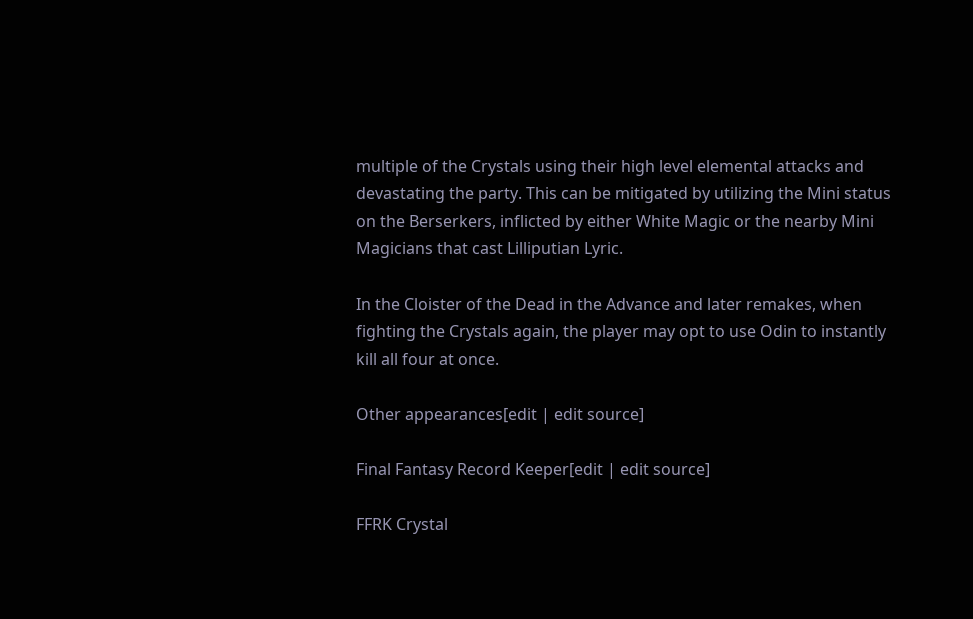multiple of the Crystals using their high level elemental attacks and devastating the party. This can be mitigated by utilizing the Mini status on the Berserkers, inflicted by either White Magic or the nearby Mini Magicians that cast Lilliputian Lyric.

In the Cloister of the Dead in the Advance and later remakes, when fighting the Crystals again, the player may opt to use Odin to instantly kill all four at once.

Other appearances[edit | edit source]

Final Fantasy Record Keeper[edit | edit source]

FFRK Crystal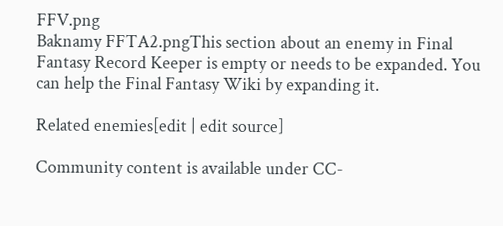FFV.png
Baknamy FFTA2.pngThis section about an enemy in Final Fantasy Record Keeper is empty or needs to be expanded. You can help the Final Fantasy Wiki by expanding it.

Related enemies[edit | edit source]

Community content is available under CC-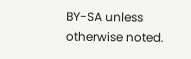BY-SA unless otherwise noted.